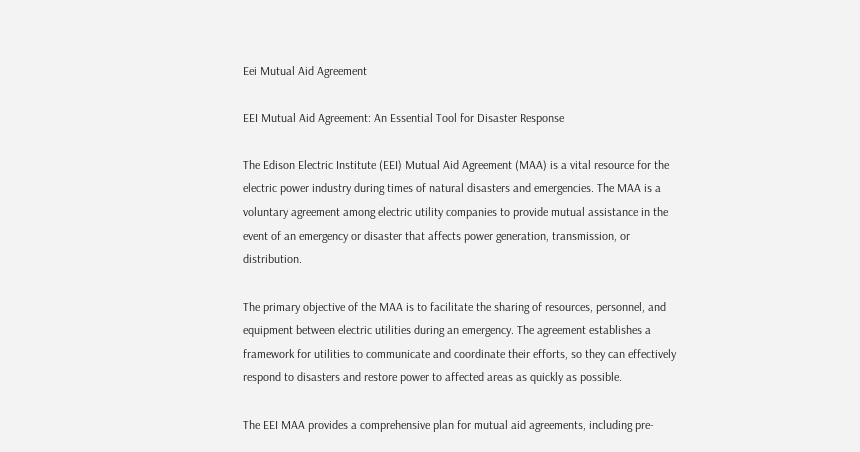Eei Mutual Aid Agreement

EEI Mutual Aid Agreement: An Essential Tool for Disaster Response

The Edison Electric Institute (EEI) Mutual Aid Agreement (MAA) is a vital resource for the electric power industry during times of natural disasters and emergencies. The MAA is a voluntary agreement among electric utility companies to provide mutual assistance in the event of an emergency or disaster that affects power generation, transmission, or distribution.

The primary objective of the MAA is to facilitate the sharing of resources, personnel, and equipment between electric utilities during an emergency. The agreement establishes a framework for utilities to communicate and coordinate their efforts, so they can effectively respond to disasters and restore power to affected areas as quickly as possible.

The EEI MAA provides a comprehensive plan for mutual aid agreements, including pre-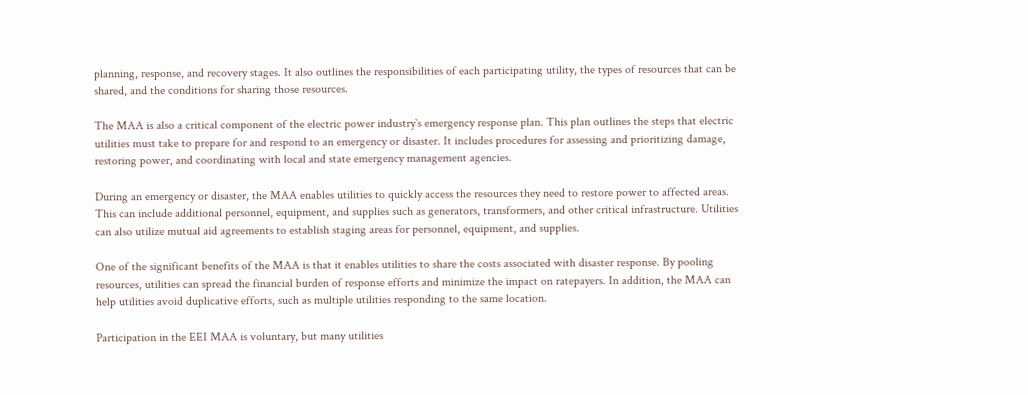planning, response, and recovery stages. It also outlines the responsibilities of each participating utility, the types of resources that can be shared, and the conditions for sharing those resources.

The MAA is also a critical component of the electric power industry`s emergency response plan. This plan outlines the steps that electric utilities must take to prepare for and respond to an emergency or disaster. It includes procedures for assessing and prioritizing damage, restoring power, and coordinating with local and state emergency management agencies.

During an emergency or disaster, the MAA enables utilities to quickly access the resources they need to restore power to affected areas. This can include additional personnel, equipment, and supplies such as generators, transformers, and other critical infrastructure. Utilities can also utilize mutual aid agreements to establish staging areas for personnel, equipment, and supplies.

One of the significant benefits of the MAA is that it enables utilities to share the costs associated with disaster response. By pooling resources, utilities can spread the financial burden of response efforts and minimize the impact on ratepayers. In addition, the MAA can help utilities avoid duplicative efforts, such as multiple utilities responding to the same location.

Participation in the EEI MAA is voluntary, but many utilities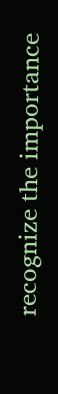recognize the importance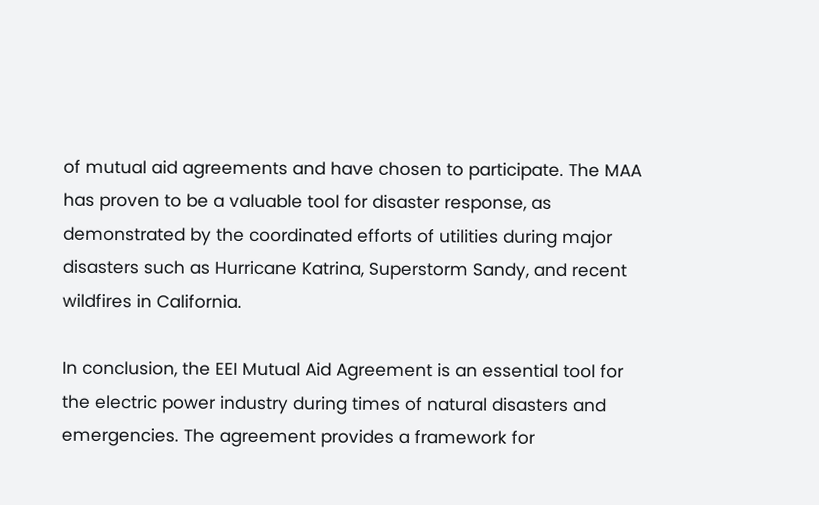of mutual aid agreements and have chosen to participate. The MAA has proven to be a valuable tool for disaster response, as demonstrated by the coordinated efforts of utilities during major disasters such as Hurricane Katrina, Superstorm Sandy, and recent wildfires in California.

In conclusion, the EEI Mutual Aid Agreement is an essential tool for the electric power industry during times of natural disasters and emergencies. The agreement provides a framework for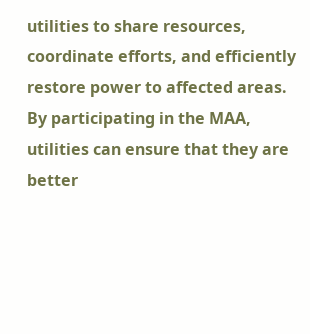utilities to share resources, coordinate efforts, and efficiently restore power to affected areas. By participating in the MAA, utilities can ensure that they are better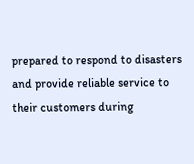prepared to respond to disasters and provide reliable service to their customers during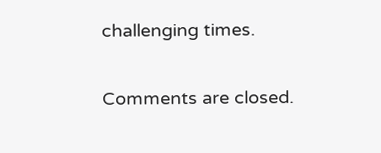challenging times.

Comments are closed.